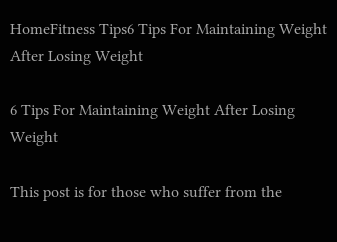HomeFitness Tips6 Tips For Maintaining Weight After Losing Weight

6 Tips For Maintaining Weight After Losing Weight

This post is for those who suffer from the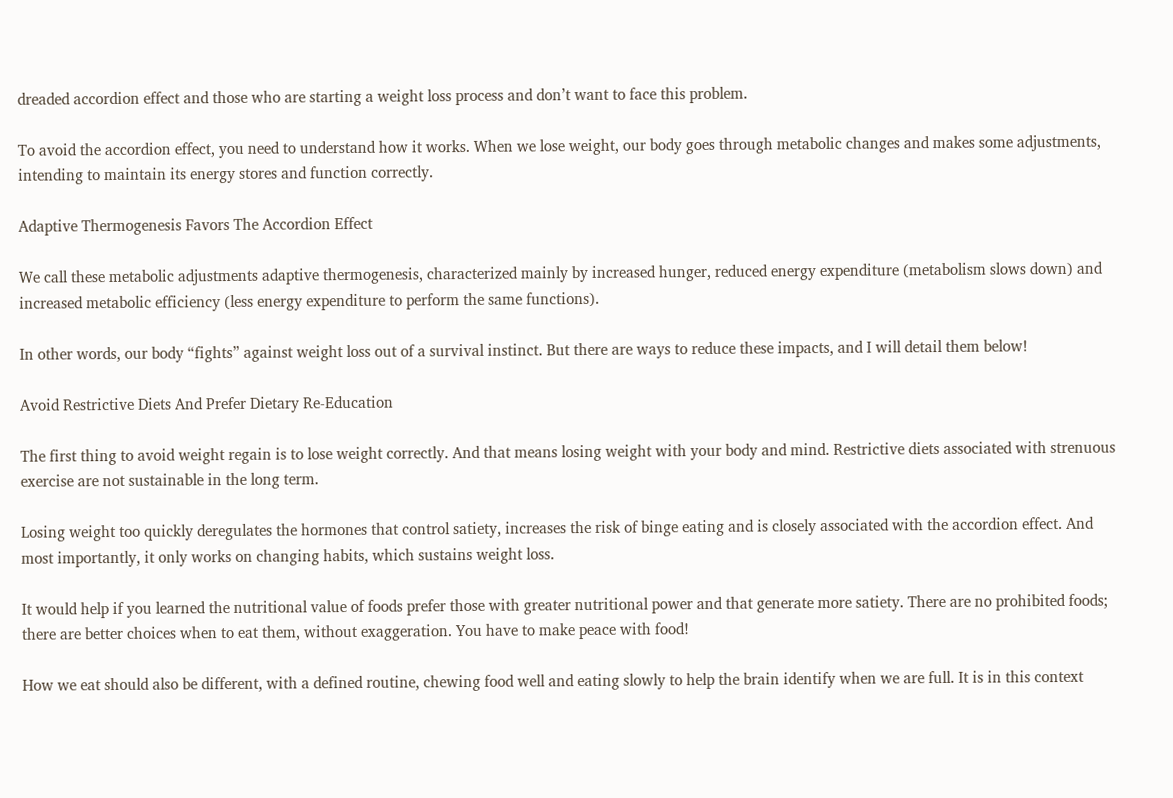dreaded accordion effect and those who are starting a weight loss process and don’t want to face this problem.

To avoid the accordion effect, you need to understand how it works. When we lose weight, our body goes through metabolic changes and makes some adjustments, intending to maintain its energy stores and function correctly.

Adaptive Thermogenesis Favors The Accordion Effect

We call these metabolic adjustments adaptive thermogenesis, characterized mainly by increased hunger, reduced energy expenditure (metabolism slows down) and increased metabolic efficiency (less energy expenditure to perform the same functions).

In other words, our body “fights” against weight loss out of a survival instinct. But there are ways to reduce these impacts, and I will detail them below!

Avoid Restrictive Diets And Prefer Dietary Re-Education

The first thing to avoid weight regain is to lose weight correctly. And that means losing weight with your body and mind. Restrictive diets associated with strenuous exercise are not sustainable in the long term.

Losing weight too quickly deregulates the hormones that control satiety, increases the risk of binge eating and is closely associated with the accordion effect. And most importantly, it only works on changing habits, which sustains weight loss.

It would help if you learned the nutritional value of foods prefer those with greater nutritional power and that generate more satiety. There are no prohibited foods; there are better choices when to eat them, without exaggeration. You have to make peace with food!

How we eat should also be different, with a defined routine, chewing food well and eating slowly to help the brain identify when we are full. It is in this context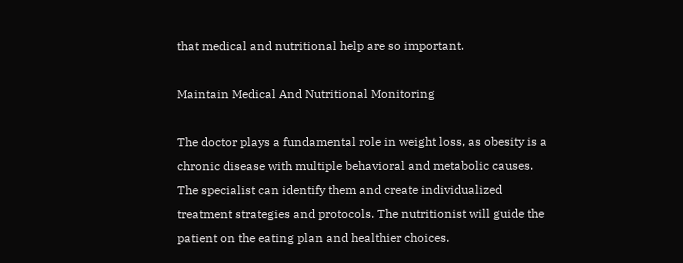that medical and nutritional help are so important.

Maintain Medical And Nutritional Monitoring

The doctor plays a fundamental role in weight loss, as obesity is a chronic disease with multiple behavioral and metabolic causes. The specialist can identify them and create individualized treatment strategies and protocols. The nutritionist will guide the patient on the eating plan and healthier choices.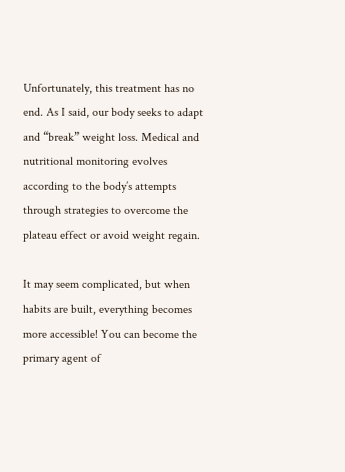Unfortunately, this treatment has no end. As I said, our body seeks to adapt and “break” weight loss. Medical and nutritional monitoring evolves according to the body’s attempts through strategies to overcome the plateau effect or avoid weight regain.

It may seem complicated, but when habits are built, everything becomes more accessible! You can become the primary agent of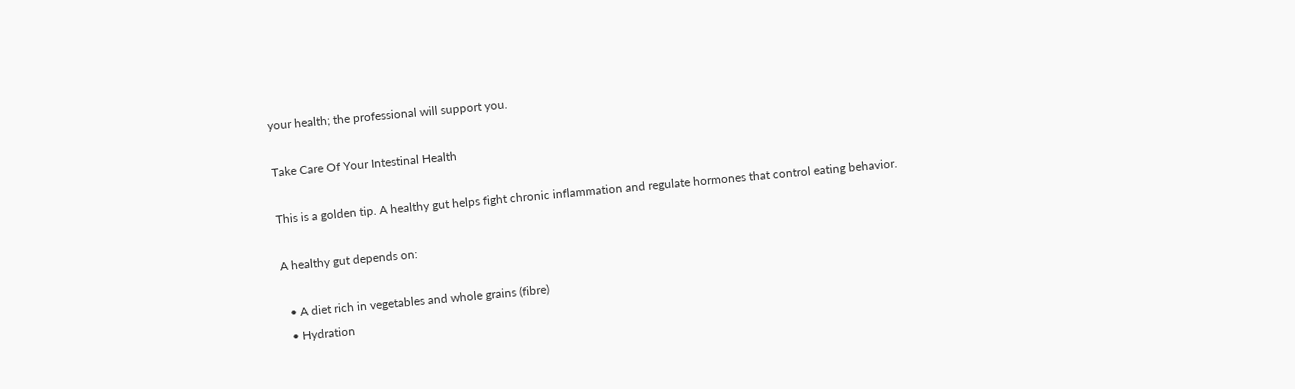your health; the professional will support you.

Take Care Of Your Intestinal Health

This is a golden tip. A healthy gut helps fight chronic inflammation and regulate hormones that control eating behavior.

A healthy gut depends on:

  • A diet rich in vegetables and whole grains (fibre)
  • Hydration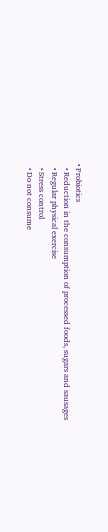• Probiotics
  • Reduction in the consumption of processed foods, sugars and sausages
  • Regular physical exercise
  • Stress control
  • Do not consume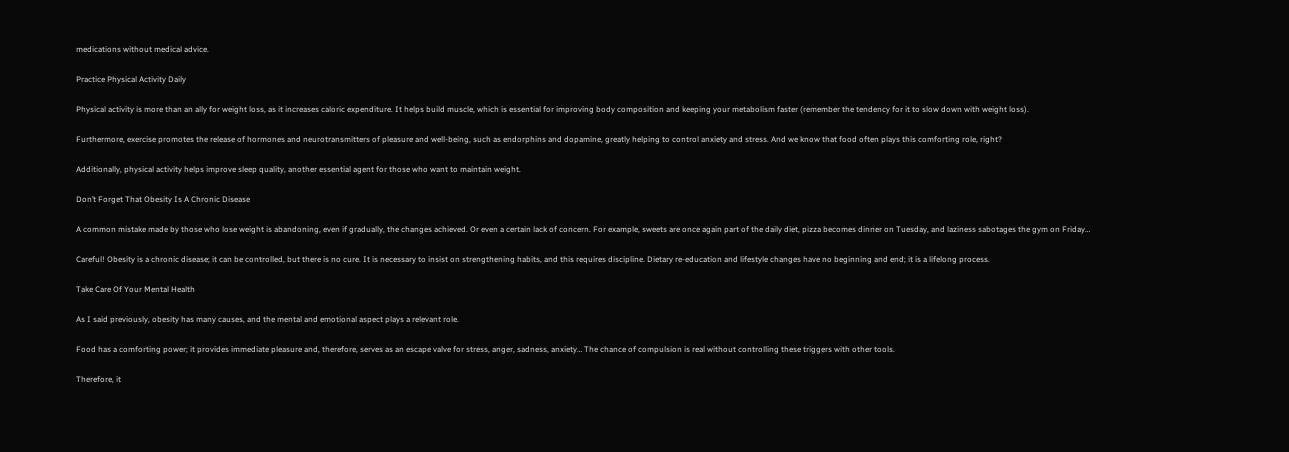medications without medical advice.

Practice Physical Activity Daily

Physical activity is more than an ally for weight loss, as it increases caloric expenditure. It helps build muscle, which is essential for improving body composition and keeping your metabolism faster (remember the tendency for it to slow down with weight loss).

Furthermore, exercise promotes the release of hormones and neurotransmitters of pleasure and well-being, such as endorphins and dopamine, greatly helping to control anxiety and stress. And we know that food often plays this comforting role, right?

Additionally, physical activity helps improve sleep quality, another essential agent for those who want to maintain weight.

Don’t Forget That Obesity Is A Chronic Disease

A common mistake made by those who lose weight is abandoning, even if gradually, the changes achieved. Or even a certain lack of concern. For example, sweets are once again part of the daily diet, pizza becomes dinner on Tuesday, and laziness sabotages the gym on Friday…

Careful! Obesity is a chronic disease; it can be controlled, but there is no cure. It is necessary to insist on strengthening habits, and this requires discipline. Dietary re-education and lifestyle changes have no beginning and end; it is a lifelong process.

Take Care Of Your Mental Health

As I said previously, obesity has many causes, and the mental and emotional aspect plays a relevant role.

Food has a comforting power; it provides immediate pleasure and, therefore, serves as an escape valve for stress, anger, sadness, anxiety… The chance of compulsion is real without controlling these triggers with other tools.

Therefore, it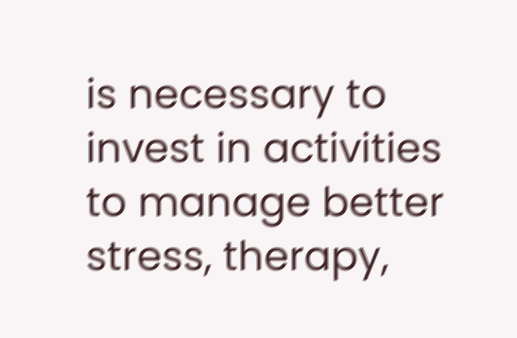is necessary to invest in activities to manage better stress, therapy,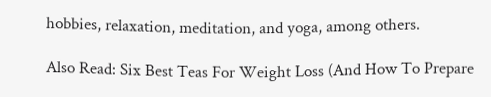hobbies, relaxation, meditation, and yoga, among others.

Also Read: Six Best Teas For Weight Loss (And How To Prepare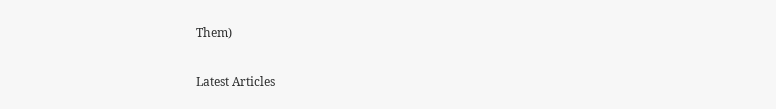Them)


Latest Articles